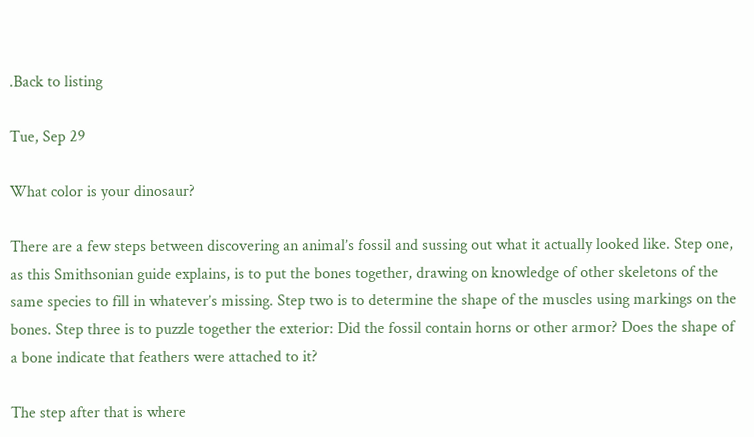.Back to listing

Tue, Sep 29

What color is your dinosaur?

There are a few steps between discovering an animal’s fossil and sussing out what it actually looked like. Step one, as this Smithsonian guide explains, is to put the bones together, drawing on knowledge of other skeletons of the same species to fill in whatever’s missing. Step two is to determine the shape of the muscles using markings on the bones. Step three is to puzzle together the exterior: Did the fossil contain horns or other armor? Does the shape of a bone indicate that feathers were attached to it?

The step after that is where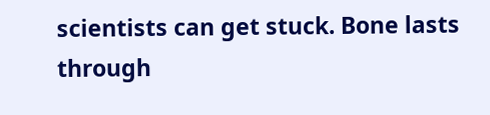scientists can get stuck. Bone lasts through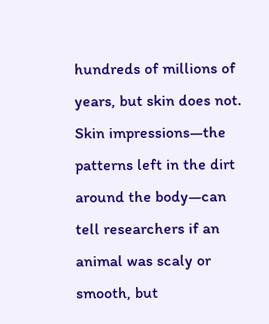hundreds of millions of years, but skin does not. Skin impressions—the patterns left in the dirt around the body—can tell researchers if an animal was scaly or smooth, but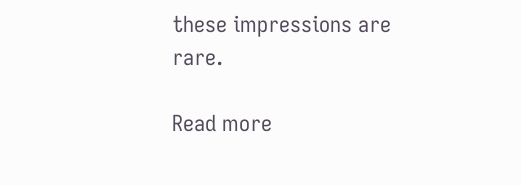these impressions are rare.

Read more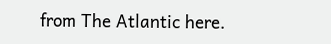from The Atlantic here.